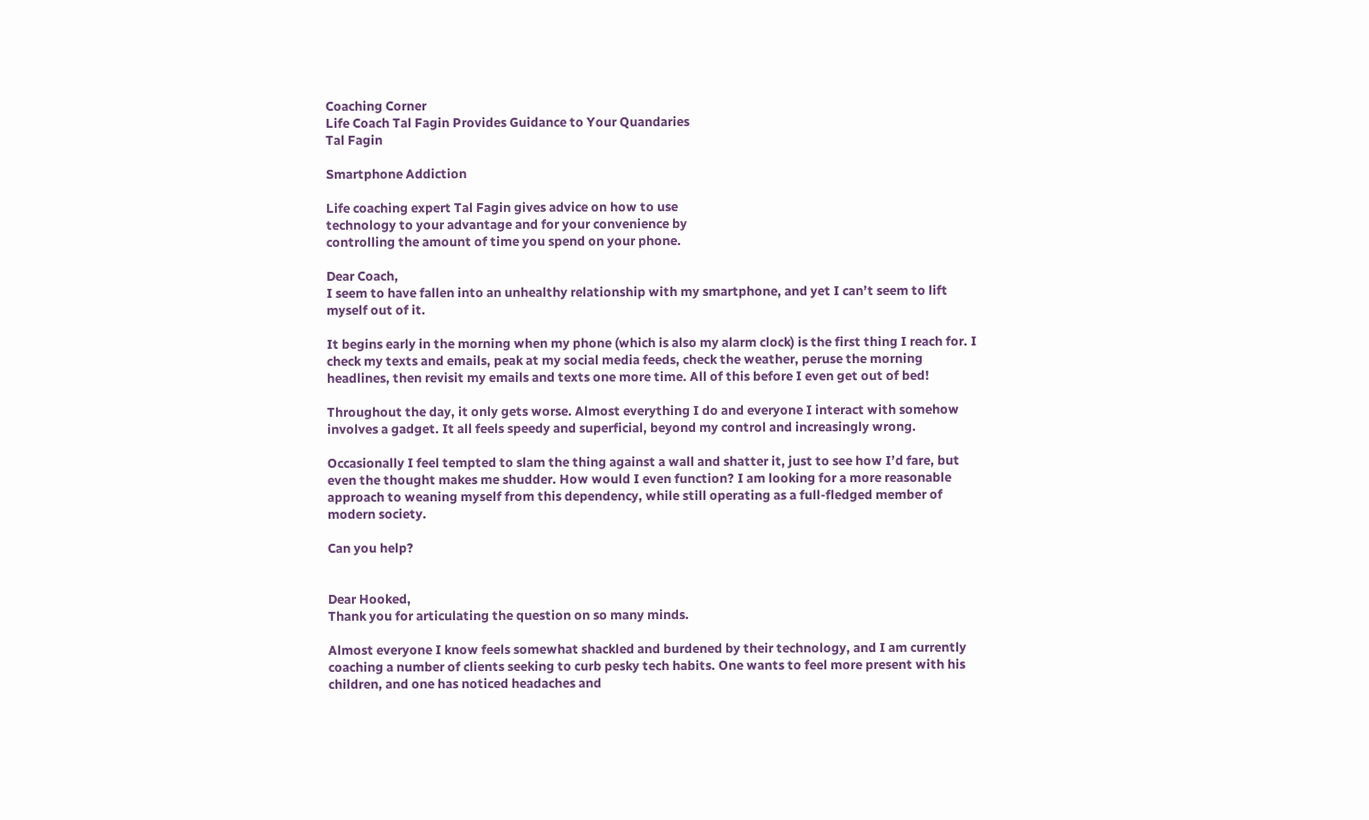Coaching Corner
Life Coach Tal Fagin Provides Guidance to Your Quandaries
Tal Fagin

Smartphone Addiction

Life coaching expert Tal Fagin gives advice on how to use
technology to your advantage and for your convenience by
controlling the amount of time you spend on your phone.

Dear Coach,
I seem to have fallen into an unhealthy relationship with my smartphone, and yet I can’t seem to lift myself out of it.

It begins early in the morning when my phone (which is also my alarm clock) is the first thing I reach for. I check my texts and emails, peak at my social media feeds, check the weather, peruse the morning headlines, then revisit my emails and texts one more time. All of this before I even get out of bed!

Throughout the day, it only gets worse. Almost everything I do and everyone I interact with somehow involves a gadget. It all feels speedy and superficial, beyond my control and increasingly wrong.

Occasionally I feel tempted to slam the thing against a wall and shatter it, just to see how I’d fare, but even the thought makes me shudder. How would I even function? I am looking for a more reasonable approach to weaning myself from this dependency, while still operating as a full-fledged member of modern society.

Can you help?


Dear Hooked,
Thank you for articulating the question on so many minds.

Almost everyone I know feels somewhat shackled and burdened by their technology, and I am currently coaching a number of clients seeking to curb pesky tech habits. One wants to feel more present with his children, and one has noticed headaches and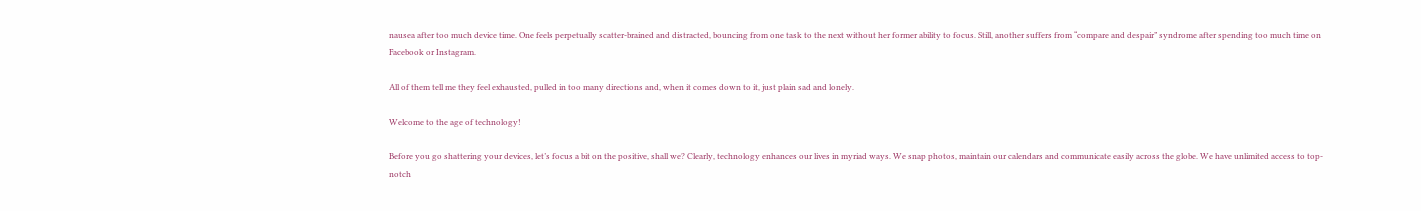nausea after too much device time. One feels perpetually scatter-brained and distracted, bouncing from one task to the next without her former ability to focus. Still, another suffers from “compare and despair” syndrome after spending too much time on Facebook or Instagram.

All of them tell me they feel exhausted, pulled in too many directions and, when it comes down to it, just plain sad and lonely.

Welcome to the age of technology!

Before you go shattering your devices, let’s focus a bit on the positive, shall we? Clearly, technology enhances our lives in myriad ways. We snap photos, maintain our calendars and communicate easily across the globe. We have unlimited access to top-notch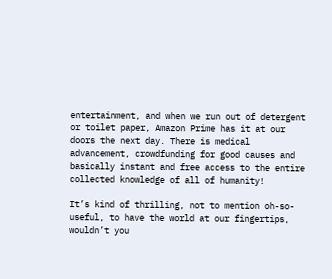entertainment, and when we run out of detergent or toilet paper, Amazon Prime has it at our doors the next day. There is medical advancement, crowdfunding for good causes and basically instant and free access to the entire collected knowledge of all of humanity!

It’s kind of thrilling, not to mention oh-so-useful, to have the world at our fingertips, wouldn’t you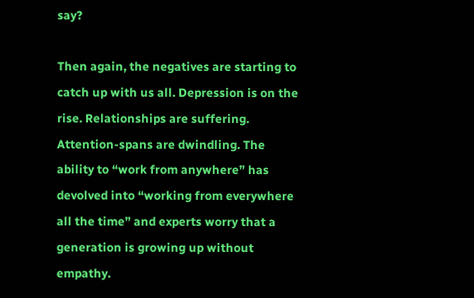say?

Then again, the negatives are starting to catch up with us all. Depression is on the rise. Relationships are suffering. Attention-spans are dwindling. The ability to “work from anywhere” has devolved into “working from everywhere all the time” and experts worry that a generation is growing up without empathy.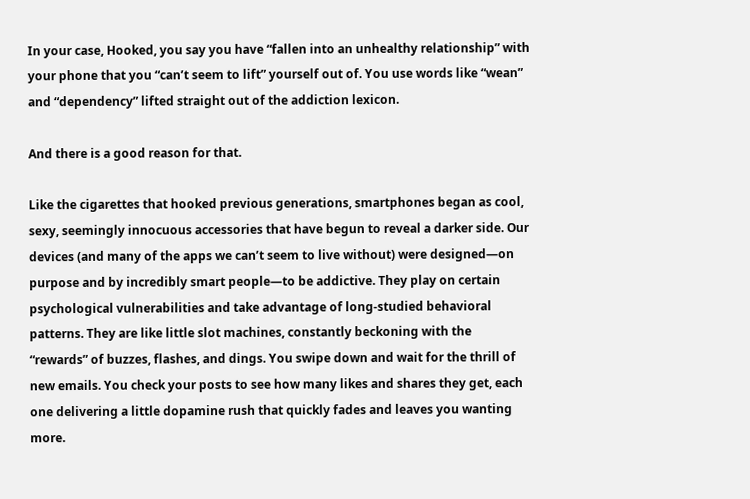In your case, Hooked, you say you have “fallen into an unhealthy relationship” with your phone that you “can’t seem to lift” yourself out of. You use words like “wean” and “dependency” lifted straight out of the addiction lexicon.

And there is a good reason for that.

Like the cigarettes that hooked previous generations, smartphones began as cool, sexy, seemingly innocuous accessories that have begun to reveal a darker side. Our devices (and many of the apps we can’t seem to live without) were designed—on purpose and by incredibly smart people—to be addictive. They play on certain psychological vulnerabilities and take advantage of long-studied behavioral patterns. They are like little slot machines, constantly beckoning with the “rewards” of buzzes, flashes, and dings. You swipe down and wait for the thrill of new emails. You check your posts to see how many likes and shares they get, each one delivering a little dopamine rush that quickly fades and leaves you wanting more.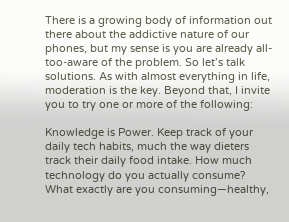There is a growing body of information out there about the addictive nature of our phones, but my sense is you are already all-too-aware of the problem. So let’s talk solutions. As with almost everything in life, moderation is the key. Beyond that, I invite you to try one or more of the following:

Knowledge is Power. Keep track of your daily tech habits, much the way dieters track their daily food intake. How much technology do you actually consume? What exactly are you consuming—healthy,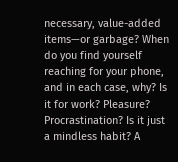necessary, value-added items—or garbage? When do you find yourself reaching for your phone, and in each case, why? Is it for work? Pleasure? Procrastination? Is it just a mindless habit? A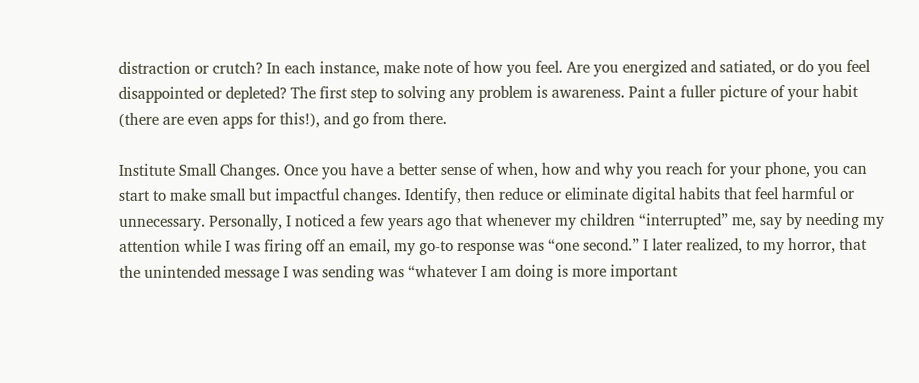distraction or crutch? In each instance, make note of how you feel. Are you energized and satiated, or do you feel disappointed or depleted? The first step to solving any problem is awareness. Paint a fuller picture of your habit (there are even apps for this!), and go from there.

Institute Small Changes. Once you have a better sense of when, how and why you reach for your phone, you can start to make small but impactful changes. Identify, then reduce or eliminate digital habits that feel harmful or unnecessary. Personally, I noticed a few years ago that whenever my children “interrupted” me, say by needing my attention while I was firing off an email, my go-to response was “one second.” I later realized, to my horror, that the unintended message I was sending was “whatever I am doing is more important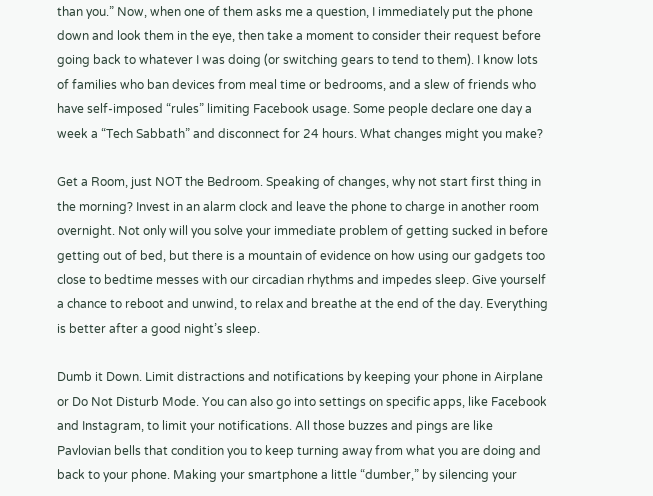than you.” Now, when one of them asks me a question, I immediately put the phone down and look them in the eye, then take a moment to consider their request before going back to whatever I was doing (or switching gears to tend to them). I know lots of families who ban devices from meal time or bedrooms, and a slew of friends who have self-imposed “rules” limiting Facebook usage. Some people declare one day a week a “Tech Sabbath” and disconnect for 24 hours. What changes might you make?

Get a Room, just NOT the Bedroom. Speaking of changes, why not start first thing in the morning? Invest in an alarm clock and leave the phone to charge in another room overnight. Not only will you solve your immediate problem of getting sucked in before getting out of bed, but there is a mountain of evidence on how using our gadgets too close to bedtime messes with our circadian rhythms and impedes sleep. Give yourself a chance to reboot and unwind, to relax and breathe at the end of the day. Everything is better after a good night’s sleep.

Dumb it Down. Limit distractions and notifications by keeping your phone in Airplane or Do Not Disturb Mode. You can also go into settings on specific apps, like Facebook and Instagram, to limit your notifications. All those buzzes and pings are like Pavlovian bells that condition you to keep turning away from what you are doing and back to your phone. Making your smartphone a little “dumber,” by silencing your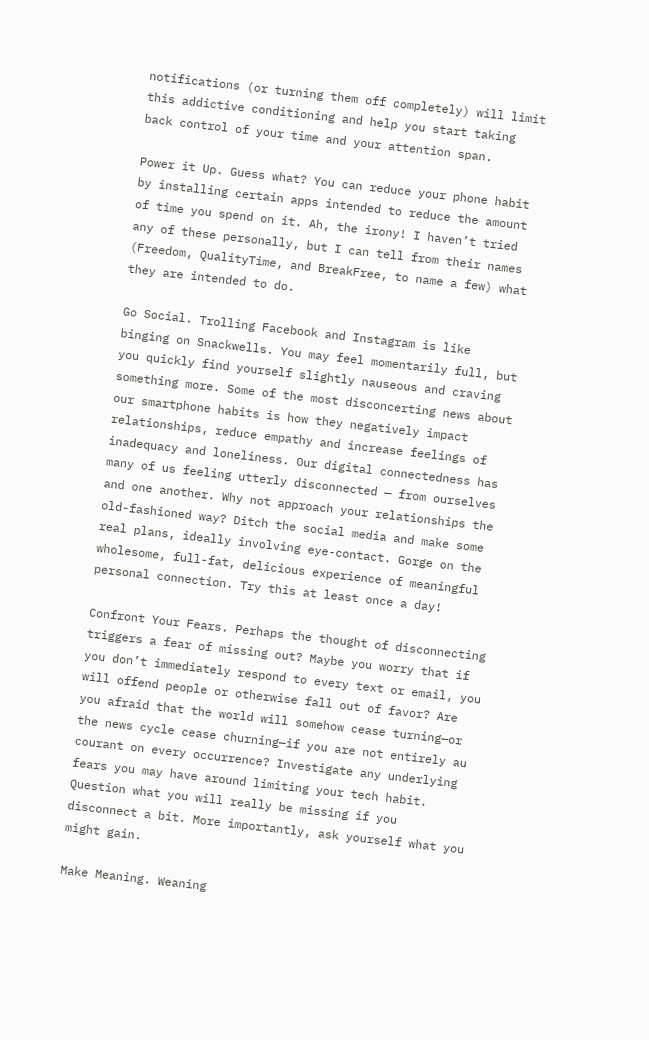notifications (or turning them off completely) will limit this addictive conditioning and help you start taking back control of your time and your attention span.

Power it Up. Guess what? You can reduce your phone habit by installing certain apps intended to reduce the amount of time you spend on it. Ah, the irony! I haven’t tried any of these personally, but I can tell from their names (Freedom, QualityTime, and BreakFree, to name a few) what they are intended to do.

Go Social. Trolling Facebook and Instagram is like binging on Snackwells. You may feel momentarily full, but you quickly find yourself slightly nauseous and craving something more. Some of the most disconcerting news about our smartphone habits is how they negatively impact relationships, reduce empathy and increase feelings of inadequacy and loneliness. Our digital connectedness has many of us feeling utterly disconnected — from ourselves and one another. Why not approach your relationships the old-fashioned way? Ditch the social media and make some real plans, ideally involving eye-contact. Gorge on the wholesome, full-fat, delicious experience of meaningful personal connection. Try this at least once a day!

Confront Your Fears. Perhaps the thought of disconnecting triggers a fear of missing out? Maybe you worry that if you don’t immediately respond to every text or email, you will offend people or otherwise fall out of favor? Are you afraid that the world will somehow cease turning—or the news cycle cease churning—if you are not entirely au courant on every occurrence? Investigate any underlying fears you may have around limiting your tech habit. Question what you will really be missing if you disconnect a bit. More importantly, ask yourself what you might gain.

Make Meaning. Weaning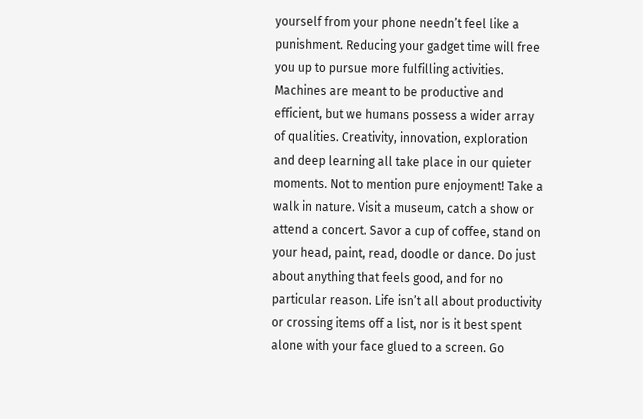yourself from your phone needn’t feel like a punishment. Reducing your gadget time will free you up to pursue more fulfilling activities. Machines are meant to be productive and efficient, but we humans possess a wider array of qualities. Creativity, innovation, exploration and deep learning all take place in our quieter moments. Not to mention pure enjoyment! Take a walk in nature. Visit a museum, catch a show or attend a concert. Savor a cup of coffee, stand on your head, paint, read, doodle or dance. Do just about anything that feels good, and for no particular reason. Life isn’t all about productivity or crossing items off a list, nor is it best spent alone with your face glued to a screen. Go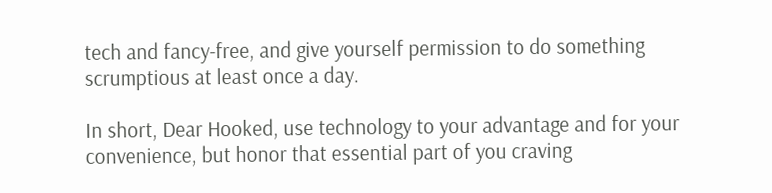tech and fancy-free, and give yourself permission to do something scrumptious at least once a day.

In short, Dear Hooked, use technology to your advantage and for your convenience, but honor that essential part of you craving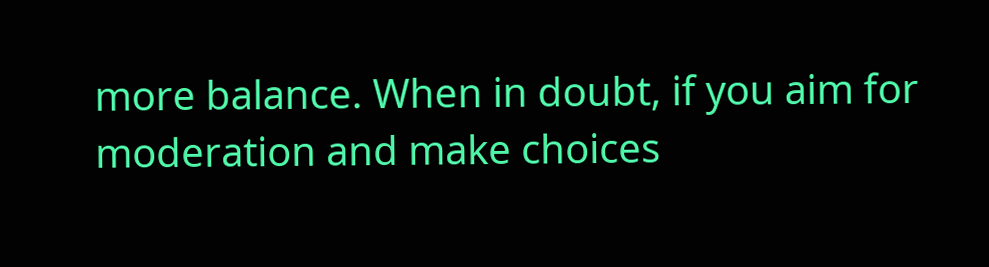more balance. When in doubt, if you aim for moderation and make choices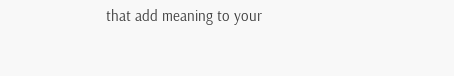that add meaning to your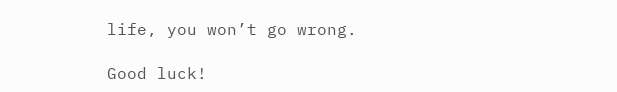life, you won’t go wrong.

Good luck!